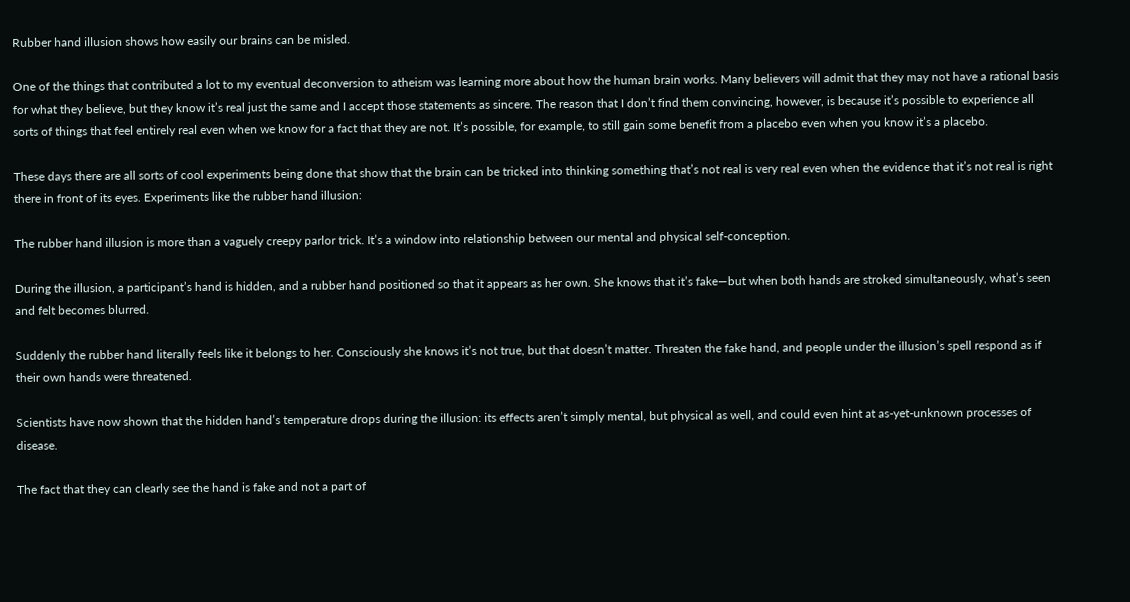Rubber hand illusion shows how easily our brains can be misled.

One of the things that contributed a lot to my eventual deconversion to atheism was learning more about how the human brain works. Many believers will admit that they may not have a rational basis for what they believe, but they know it’s real just the same and I accept those statements as sincere. The reason that I don’t find them convincing, however, is because it’s possible to experience all sorts of things that feel entirely real even when we know for a fact that they are not. It’s possible, for example, to still gain some benefit from a placebo even when you know it’s a placebo.

These days there are all sorts of cool experiments being done that show that the brain can be tricked into thinking something that’s not real is very real even when the evidence that it’s not real is right there in front of its eyes. Experiments like the rubber hand illusion:

The rubber hand illusion is more than a vaguely creepy parlor trick. It’s a window into relationship between our mental and physical self-conception.

During the illusion, a participant’s hand is hidden, and a rubber hand positioned so that it appears as her own. She knows that it’s fake—but when both hands are stroked simultaneously, what’s seen and felt becomes blurred.

Suddenly the rubber hand literally feels like it belongs to her. Consciously she knows it’s not true, but that doesn’t matter. Threaten the fake hand, and people under the illusion’s spell respond as if their own hands were threatened.

Scientists have now shown that the hidden hand’s temperature drops during the illusion: its effects aren’t simply mental, but physical as well, and could even hint at as-yet-unknown processes of disease.

The fact that they can clearly see the hand is fake and not a part of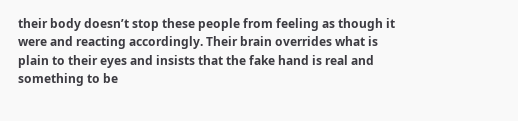their body doesn’t stop these people from feeling as though it were and reacting accordingly. Their brain overrides what is plain to their eyes and insists that the fake hand is real and something to be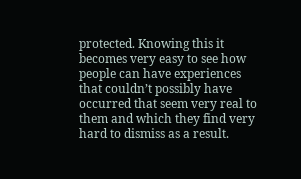protected. Knowing this it becomes very easy to see how people can have experiences that couldn’t possibly have occurred that seem very real to them and which they find very hard to dismiss as a result.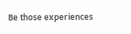Be those experiences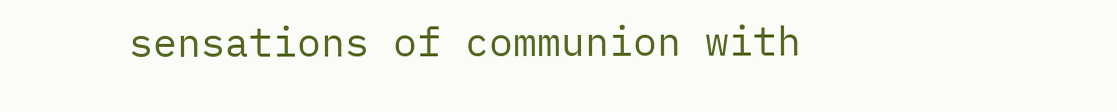sensations of communion with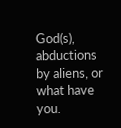God(s), abductions by aliens, or what have you.